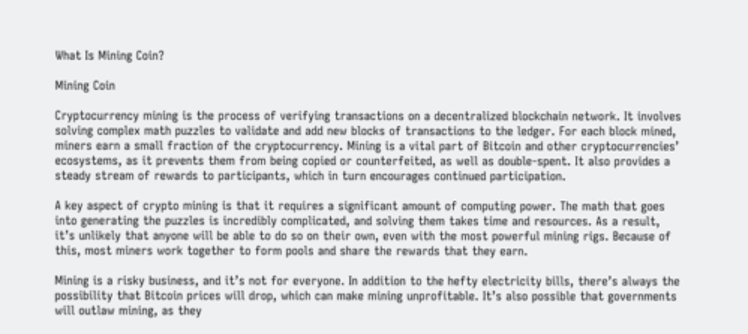What Is Mining Coin?

Mining Coin

Cryptocurrency mining is the process of verifying transactions on a decentralized blockchain network. It involves solving complex math puzzles to validate and add new blocks of transactions to the ledger. For each block mined, miners earn a small fraction of the cryptocurrency. Mining is a vital part of Bitcoin and other cryptocurrencies’ ecosystems, as it prevents them from being copied or counterfeited, as well as double-spent. It also provides a steady stream of rewards to participants, which in turn encourages continued participation.

A key aspect of crypto mining is that it requires a significant amount of computing power. The math that goes into generating the puzzles is incredibly complicated, and solving them takes time and resources. As a result, it’s unlikely that anyone will be able to do so on their own, even with the most powerful mining rigs. Because of this, most miners work together to form pools and share the rewards that they earn.

Mining is a risky business, and it’s not for everyone. In addition to the hefty electricity bills, there’s always the possibility that Bitcoin prices will drop, which can make mining unprofitable. It’s also possible that governments will outlaw mining, as they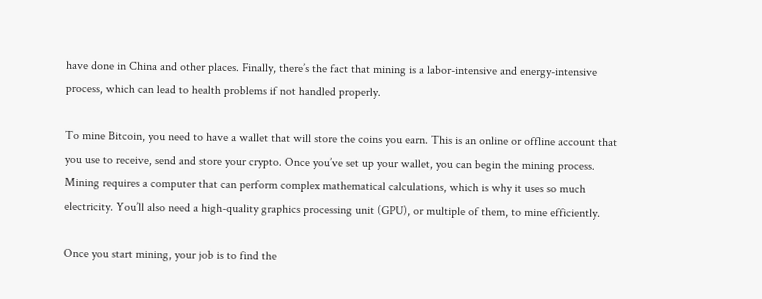have done in China and other places. Finally, there’s the fact that mining is a labor-intensive and energy-intensive process, which can lead to health problems if not handled properly.

To mine Bitcoin, you need to have a wallet that will store the coins you earn. This is an online or offline account that you use to receive, send and store your crypto. Once you’ve set up your wallet, you can begin the mining process. Mining requires a computer that can perform complex mathematical calculations, which is why it uses so much electricity. You’ll also need a high-quality graphics processing unit (GPU), or multiple of them, to mine efficiently.

Once you start mining, your job is to find the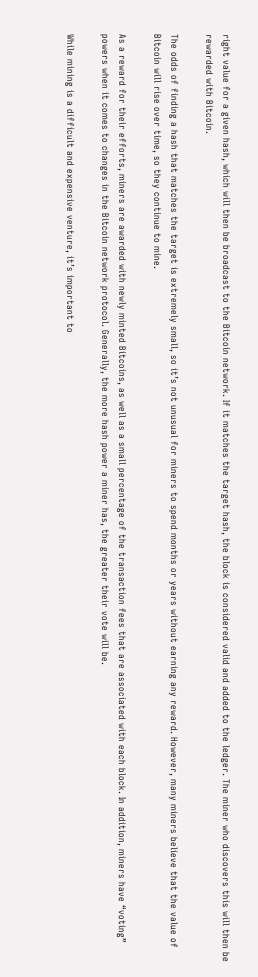right value for a given hash, which will then be broadcast to the Bitcoin network. If it matches the target hash, the block is considered valid and added to the ledger. The miner who discovers this will then be rewarded with Bitcoin.

The odds of finding a hash that matches the target is extremely small, so it’s not unusual for miners to spend months or years without earning any reward. However, many miners believe that the value of Bitcoin will rise over time, so they continue to mine.

As a reward for their efforts, miners are awarded with newly minted Bitcoins, as well as a small percentage of the transaction fees that are associated with each block. In addition, miners have “voting” powers when it comes to changes in the Bitcoin network protocol. Generally, the more hash power a miner has, the greater their vote will be.

While mining is a difficult and expensive venture, it’s important to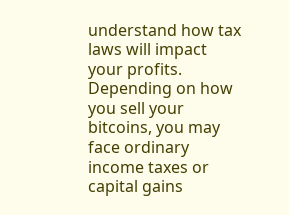understand how tax laws will impact your profits. Depending on how you sell your bitcoins, you may face ordinary income taxes or capital gains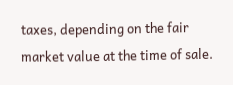taxes, depending on the fair market value at the time of sale.